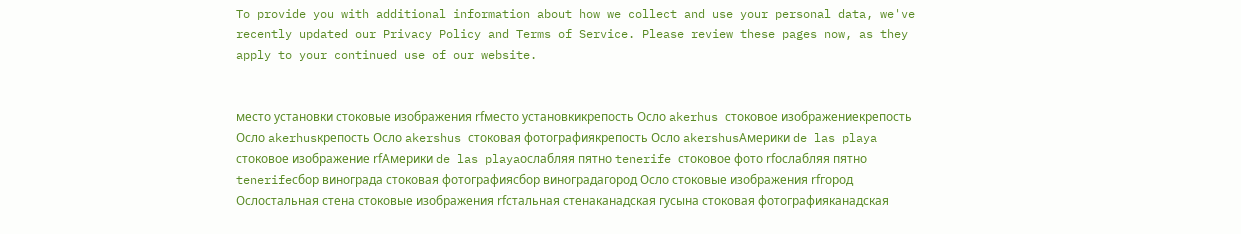To provide you with additional information about how we collect and use your personal data, we've recently updated our Privacy Policy and Terms of Service. Please review these pages now, as they apply to your continued use of our website.


место установки стоковые изображения rfместо установкикрепость Осло akerhus стоковое изображениекрепость Осло akerhusкрепость Осло akershus стоковая фотографиякрепость Осло akershusАмерики de las playa стоковое изображение rfАмерики de las playaослабляя пятно tenerife стоковое фото rfослабляя пятно tenerifeсбор винограда стоковая фотографиясбор виноградагород Осло стоковые изображения rfгород Ослостальная стена стоковые изображения rfстальная стенаканадская гусына стоковая фотографияканадская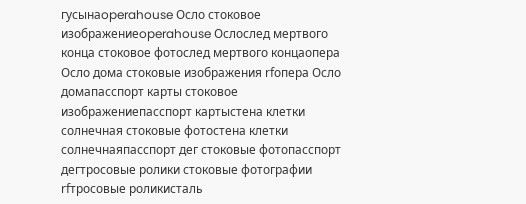гусынаoperahouse Осло стоковое изображениеoperahouse Ослослед мертвого конца стоковое фотослед мертвого концаопера Осло дома стоковые изображения rfопера Осло домапасспорт карты стоковое изображениепасспорт картыстена клетки солнечная стоковые фотостена клетки солнечнаяпасспорт дег стоковые фотопасспорт дегтросовые ролики стоковые фотографии rfтросовые роликисталь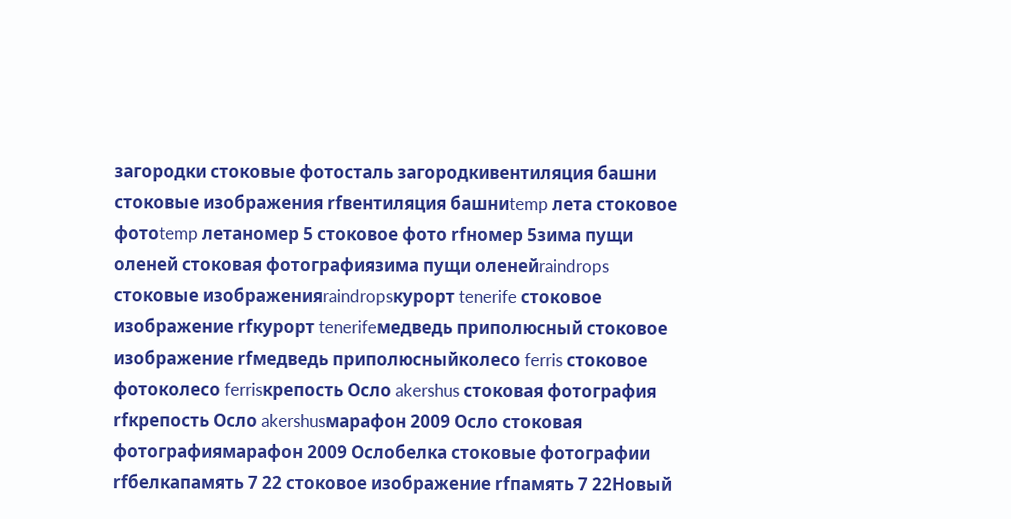загородки стоковые фотосталь загородкивентиляция башни стоковые изображения rfвентиляция башниtemp лета стоковое фотоtemp летаномер 5 стоковое фото rfномер 5зима пущи оленей стоковая фотографиязима пущи оленейraindrops стоковые изображенияraindropsкурорт tenerife стоковое изображение rfкурорт tenerifeмедведь приполюсный стоковое изображение rfмедведь приполюсныйколесо ferris стоковое фотоколесо ferrisкрепость Осло akershus стоковая фотография rfкрепость Осло akershusмарафон 2009 Осло стоковая фотографиямарафон 2009 Ослобелка стоковые фотографии rfбелкапамять 7 22 стоковое изображение rfпамять 7 22Новый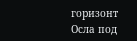горизонт Осла под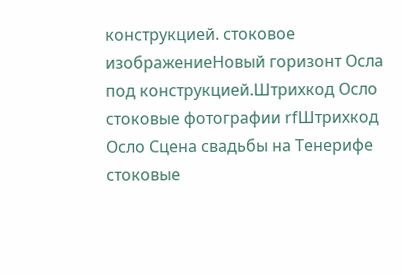конструкцией. стоковое изображениеНовый горизонт Осла под конструкцией.Штрихкод Осло стоковые фотографии rfШтрихкод Осло Сцена свадьбы на Тенерифе стоковые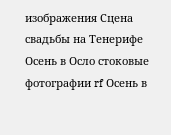изображения Сцена свадьбы на Тенерифе Осень в Осло стоковые фотографии rf Осень в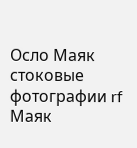Осло Маяк стоковые фотографии rf Маяк